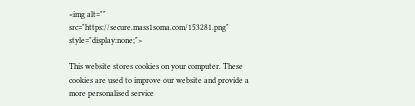<img alt="" src="https://secure.mass1soma.com/153281.png" style="display:none;">

This website stores cookies on your computer. These cookies are used to improve our website and provide a more personalised service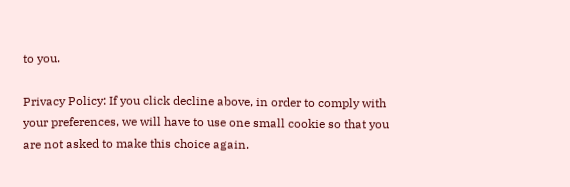to you.

Privacy Policy: If you click decline above, in order to comply with your preferences, we will have to use one small cookie so that you are not asked to make this choice again.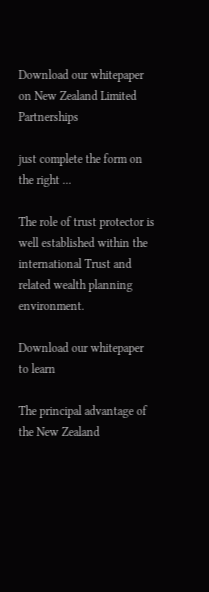Download our whitepaper on New Zealand Limited Partnerships

just complete the form on the right ...

The role of trust protector is well established within the international Trust and related wealth planning environment.

Download our whitepaper to learn

The principal advantage of the New Zealand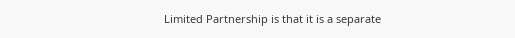Limited Partnership is that it is a separate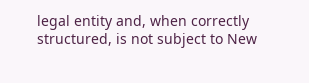legal entity and, when correctly structured, is not subject to New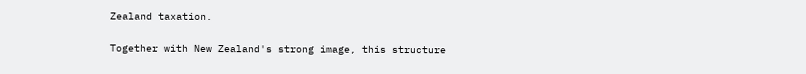Zealand taxation.

Together with New Zealand's strong image, this structure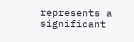represents a significant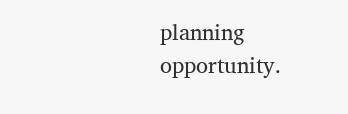planning opportunity.